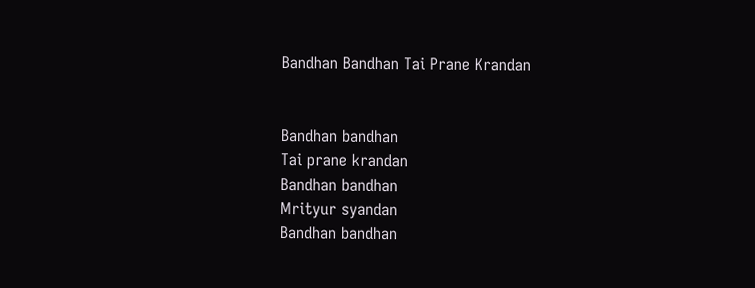Bandhan Bandhan Tai Prane Krandan


Bandhan bandhan
Tai prane krandan
Bandhan bandhan
Mrityur syandan
Bandhan bandhan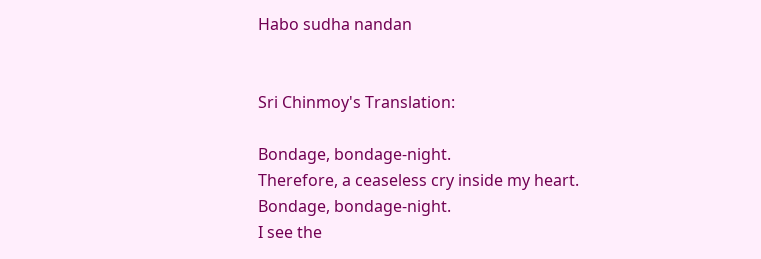Habo sudha nandan


Sri Chinmoy's Translation:

Bondage, bondage-night.
Therefore, a ceaseless cry inside my heart.
Bondage, bondage-night.
I see the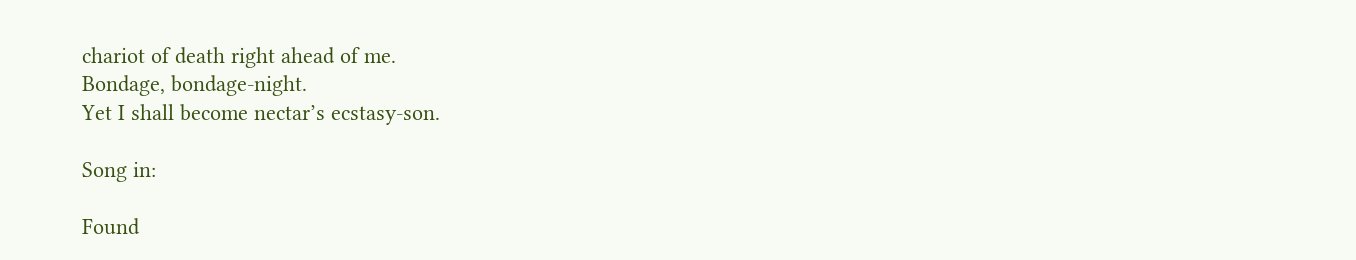chariot of death right ahead of me.
Bondage, bondage-night.
Yet I shall become nectar’s ecstasy-son.

Song in:

Found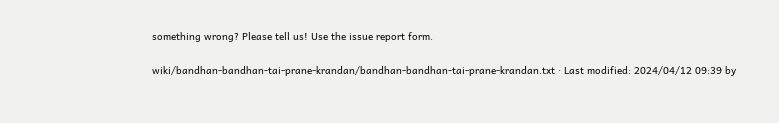something wrong? Please tell us! Use the issue report form.

wiki/bandhan-bandhan-tai-prane-krandan/bandhan-bandhan-tai-prane-krandan.txt · Last modified: 2024/04/12 09:39 by